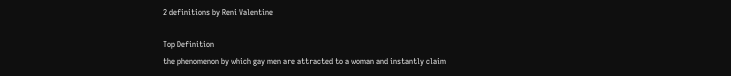2 definitions by Reni Valentine

Top Definition
the phenomenon by which gay men are attracted to a woman and instantly claim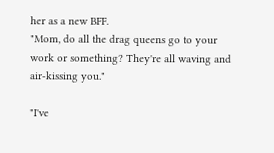her as a new BFF.
"Mom, do all the drag queens go to your work or something? They're all waving and air-kissing you."

"I've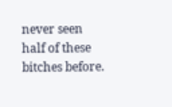never seen half of these bitches before.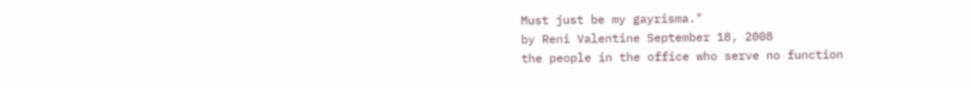Must just be my gayrisma."
by Reni Valentine September 18, 2008
the people in the office who serve no function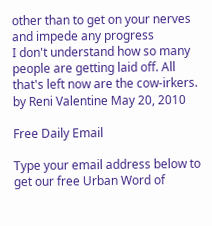other than to get on your nerves and impede any progress
I don't understand how so many people are getting laid off. All that's left now are the cow-irkers.
by Reni Valentine May 20, 2010

Free Daily Email

Type your email address below to get our free Urban Word of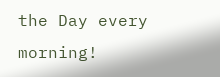the Day every morning!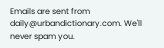Emails are sent from daily@urbandictionary.com. We'll never spam you.